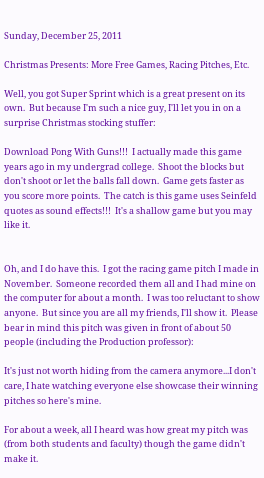Sunday, December 25, 2011

Christmas Presents: More Free Games, Racing Pitches, Etc.

Well, you got Super Sprint which is a great present on its own.  But because I'm such a nice guy, I'll let you in on a surprise Christmas stocking stuffer:

Download Pong With Guns!!!  I actually made this game years ago in my undergrad college.  Shoot the blocks but don't shoot or let the balls fall down.  Game gets faster as you score more points.  The catch is this game uses Seinfeld quotes as sound effects!!!  It's a shallow game but you may like it.


Oh, and I do have this.  I got the racing game pitch I made in November.  Someone recorded them all and I had mine on the computer for about a month.  I was too reluctant to show anyone.  But since you are all my friends, I'll show it.  Please bear in mind this pitch was given in front of about 50 people (including the Production professor):

It's just not worth hiding from the camera anymore...I don't care, I hate watching everyone else showcase their winning pitches so here's mine.

For about a week, all I heard was how great my pitch was (from both students and faculty) though the game didn't make it.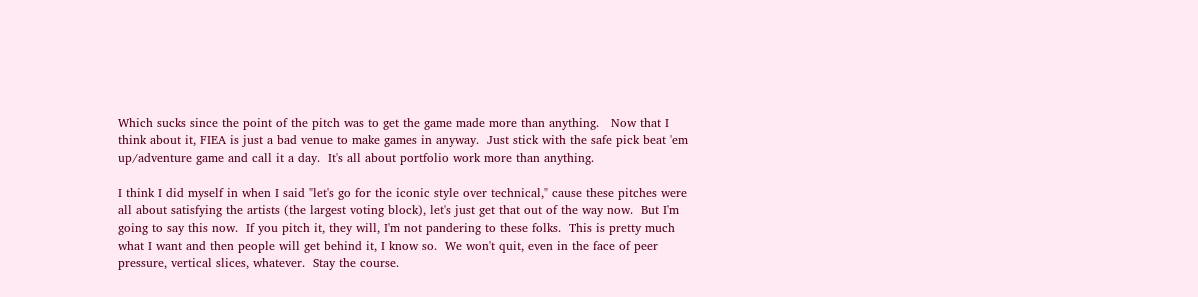Which sucks since the point of the pitch was to get the game made more than anything.   Now that I think about it, FIEA is just a bad venue to make games in anyway.  Just stick with the safe pick beat 'em up/adventure game and call it a day.  It's all about portfolio work more than anything.

I think I did myself in when I said "let's go for the iconic style over technical," cause these pitches were all about satisfying the artists (the largest voting block), let's just get that out of the way now.  But I'm going to say this now.  If you pitch it, they will, I'm not pandering to these folks.  This is pretty much what I want and then people will get behind it, I know so.  We won't quit, even in the face of peer pressure, vertical slices, whatever.  Stay the course.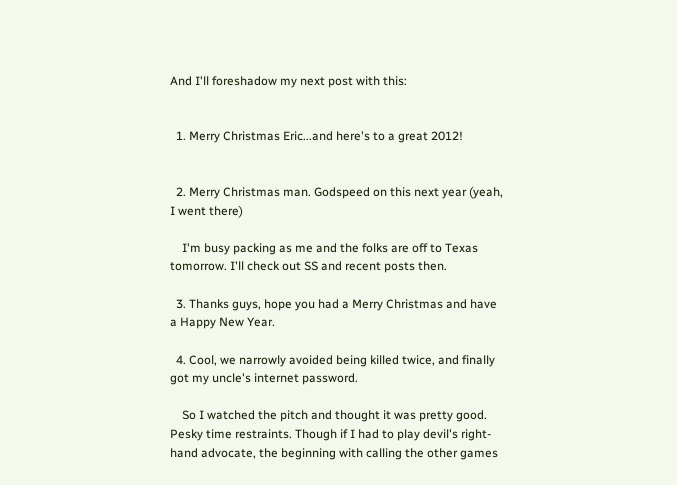And I'll foreshadow my next post with this:


  1. Merry Christmas Eric...and here's to a great 2012!


  2. Merry Christmas man. Godspeed on this next year (yeah, I went there)

    I'm busy packing as me and the folks are off to Texas tomorrow. I'll check out SS and recent posts then.

  3. Thanks guys, hope you had a Merry Christmas and have a Happy New Year.

  4. Cool, we narrowly avoided being killed twice, and finally got my uncle's internet password.

    So I watched the pitch and thought it was pretty good. Pesky time restraints. Though if I had to play devil's right-hand advocate, the beginning with calling the other games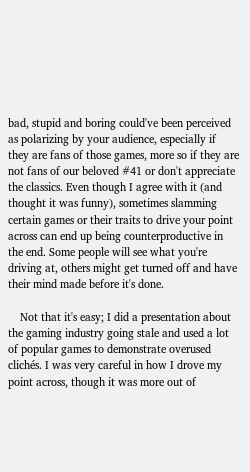bad, stupid and boring could've been perceived as polarizing by your audience, especially if they are fans of those games, more so if they are not fans of our beloved #41 or don't appreciate the classics. Even though I agree with it (and thought it was funny), sometimes slamming certain games or their traits to drive your point across can end up being counterproductive in the end. Some people will see what you're driving at, others might get turned off and have their mind made before it's done.

    Not that it's easy; I did a presentation about the gaming industry going stale and used a lot of popular games to demonstrate overused clichés. I was very careful in how I drove my point across, though it was more out of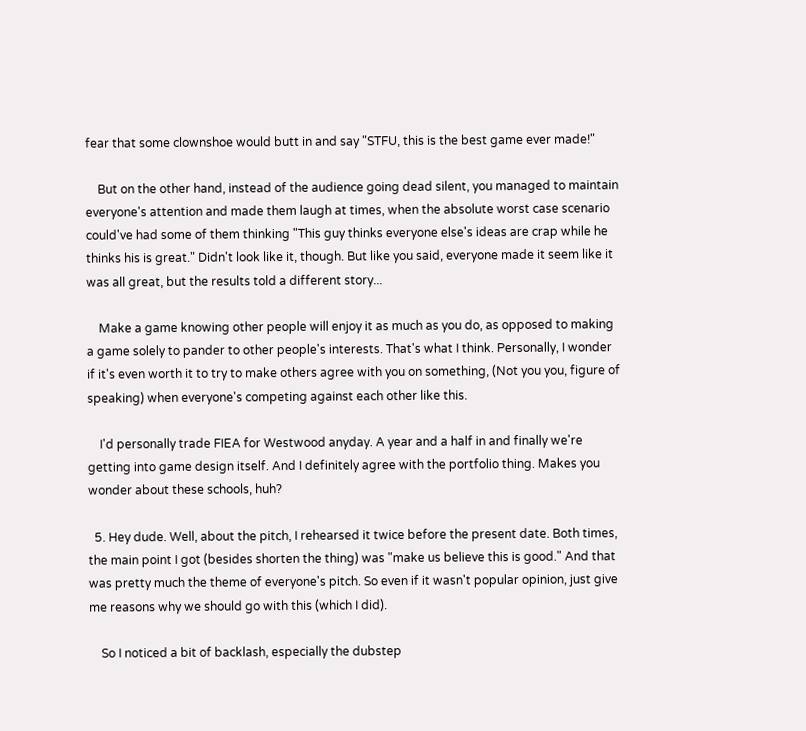fear that some clownshoe would butt in and say "STFU, this is the best game ever made!"

    But on the other hand, instead of the audience going dead silent, you managed to maintain everyone's attention and made them laugh at times, when the absolute worst case scenario could've had some of them thinking "This guy thinks everyone else's ideas are crap while he thinks his is great." Didn't look like it, though. But like you said, everyone made it seem like it was all great, but the results told a different story...

    Make a game knowing other people will enjoy it as much as you do, as opposed to making a game solely to pander to other people's interests. That's what I think. Personally, I wonder if it's even worth it to try to make others agree with you on something, (Not you you, figure of speaking) when everyone's competing against each other like this.

    I'd personally trade FIEA for Westwood anyday. A year and a half in and finally we're getting into game design itself. And I definitely agree with the portfolio thing. Makes you wonder about these schools, huh?

  5. Hey dude. Well, about the pitch, I rehearsed it twice before the present date. Both times, the main point I got (besides shorten the thing) was "make us believe this is good." And that was pretty much the theme of everyone's pitch. So even if it wasn't popular opinion, just give me reasons why we should go with this (which I did).

    So I noticed a bit of backlash, especially the dubstep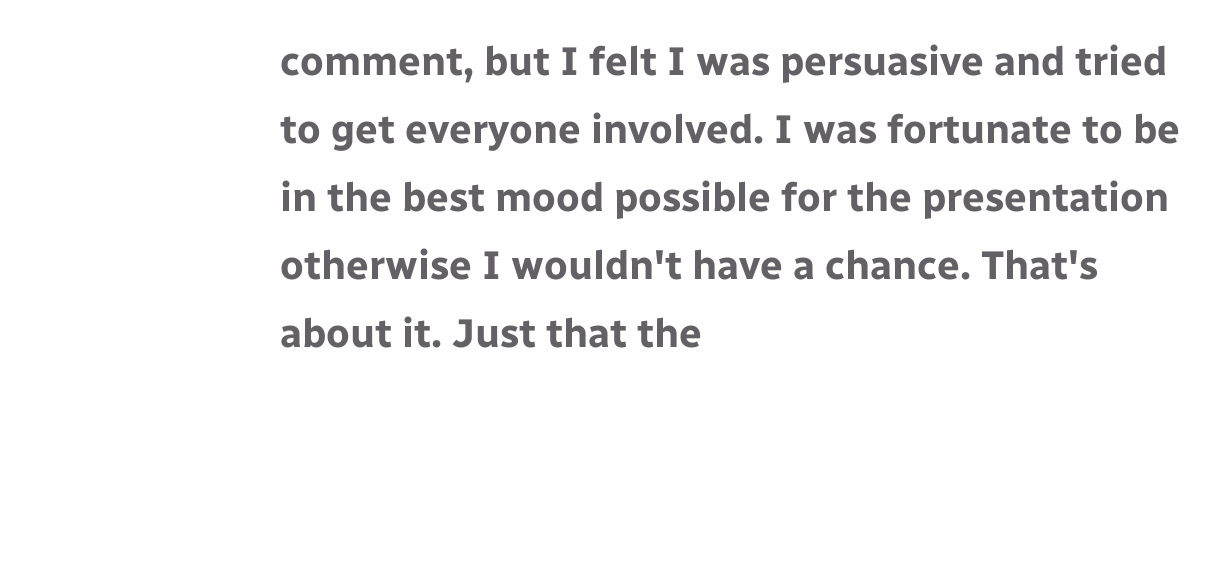comment, but I felt I was persuasive and tried to get everyone involved. I was fortunate to be in the best mood possible for the presentation otherwise I wouldn't have a chance. That's about it. Just that the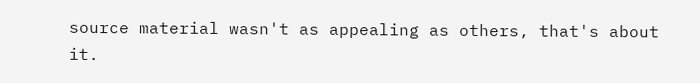source material wasn't as appealing as others, that's about it.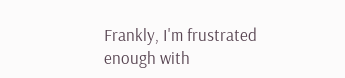Frankly, I'm frustrated enough with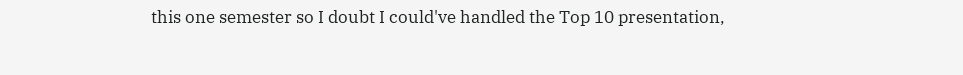this one semester so I doubt I could've handled the Top 10 presentation,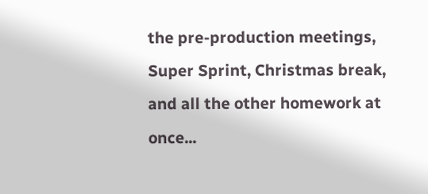the pre-production meetings, Super Sprint, Christmas break, and all the other homework at once...